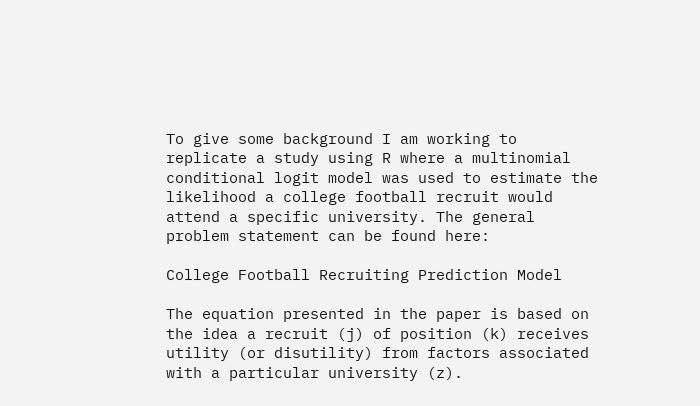To give some background I am working to replicate a study using R where a multinomial conditional logit model was used to estimate the likelihood a college football recruit would attend a specific university. The general problem statement can be found here:

College Football Recruiting Prediction Model

The equation presented in the paper is based on the idea a recruit (j) of position (k) receives utility (or disutility) from factors associated with a particular university (z).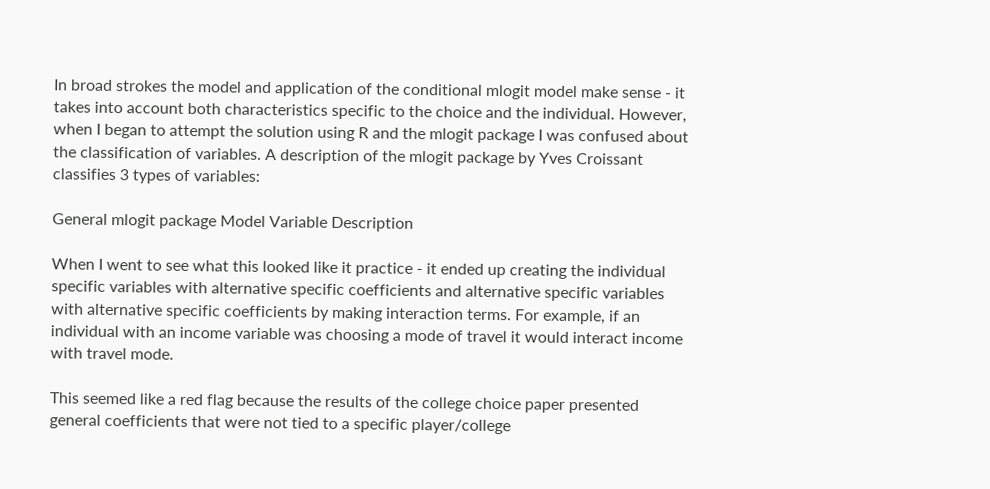In broad strokes the model and application of the conditional mlogit model make sense - it takes into account both characteristics specific to the choice and the individual. However, when I began to attempt the solution using R and the mlogit package I was confused about the classification of variables. A description of the mlogit package by Yves Croissant classifies 3 types of variables:

General mlogit package Model Variable Description

When I went to see what this looked like it practice - it ended up creating the individual specific variables with alternative specific coefficients and alternative specific variables with alternative specific coefficients by making interaction terms. For example, if an individual with an income variable was choosing a mode of travel it would interact income with travel mode.

This seemed like a red flag because the results of the college choice paper presented general coefficients that were not tied to a specific player/college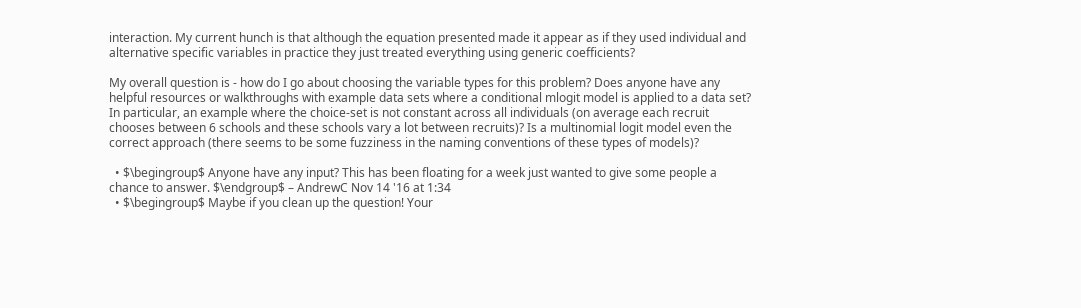interaction. My current hunch is that although the equation presented made it appear as if they used individual and alternative specific variables in practice they just treated everything using generic coefficients?

My overall question is - how do I go about choosing the variable types for this problem? Does anyone have any helpful resources or walkthroughs with example data sets where a conditional mlogit model is applied to a data set? In particular, an example where the choice-set is not constant across all individuals (on average each recruit chooses between 6 schools and these schools vary a lot between recruits)? Is a multinomial logit model even the correct approach (there seems to be some fuzziness in the naming conventions of these types of models)?

  • $\begingroup$ Anyone have any input? This has been floating for a week just wanted to give some people a chance to answer. $\endgroup$ – AndrewC Nov 14 '16 at 1:34
  • $\begingroup$ Maybe if you clean up the question! Your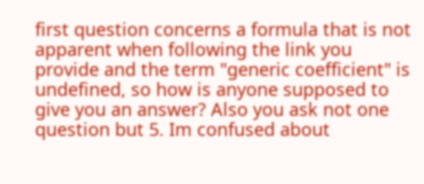first question concerns a formula that is not apparent when following the link you provide and the term "generic coefficient" is undefined, so how is anyone supposed to give you an answer? Also you ask not one question but 5. Im confused about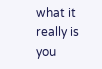what it really is you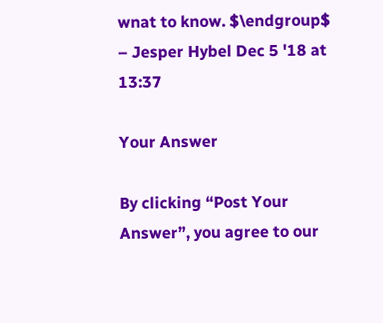wnat to know. $\endgroup$ – Jesper Hybel Dec 5 '18 at 13:37

Your Answer

By clicking “Post Your Answer”, you agree to our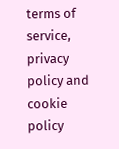terms of service, privacy policy and cookie policy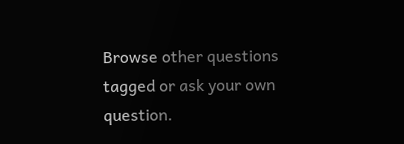Browse other questions tagged or ask your own question.